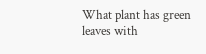What plant has green leaves with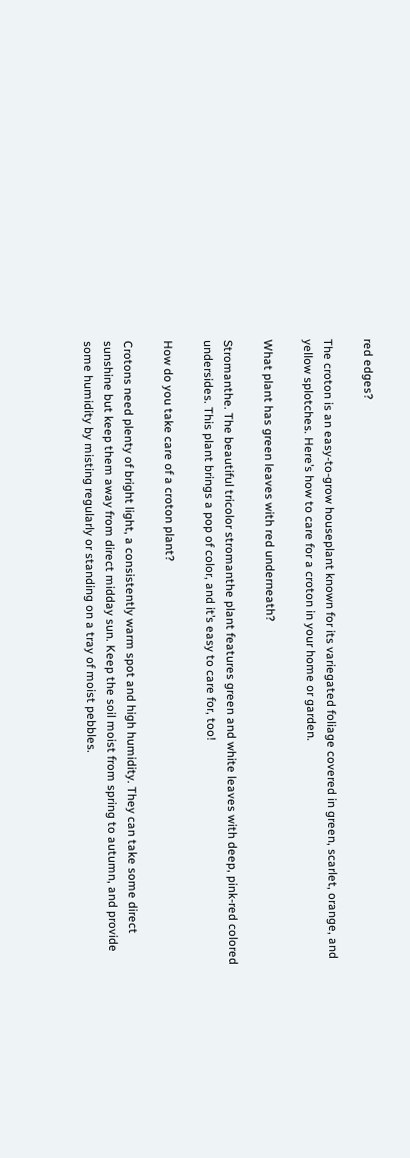red edges?

The croton is an easy-to-grow houseplant known for its variegated foliage covered in green, scarlet, orange, and yellow splotches. Here’s how to care for a croton in your home or garden.

What plant has green leaves with red underneath?

Stromanthe. The beautiful tricolor stromanthe plant features green and white leaves with deep, pink-red colored undersides. This plant brings a pop of color, and it’s easy to care for, too!

How do you take care of a croton plant?

Crotons need plenty of bright light, a consistently warm spot and high humidity. They can take some direct sunshine but keep them away from direct midday sun. Keep the soil moist from spring to autumn, and provide some humidity by misting regularly or standing on a tray of moist pebbles.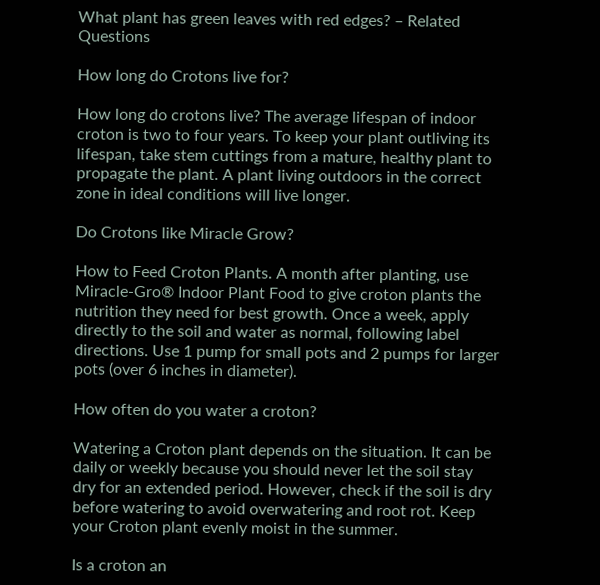What plant has green leaves with red edges? – Related Questions

How long do Crotons live for?

How long do crotons live? The average lifespan of indoor croton is two to four years. To keep your plant outliving its lifespan, take stem cuttings from a mature, healthy plant to propagate the plant. A plant living outdoors in the correct zone in ideal conditions will live longer.

Do Crotons like Miracle Grow?

How to Feed Croton Plants. A month after planting, use Miracle-Gro® Indoor Plant Food to give croton plants the nutrition they need for best growth. Once a week, apply directly to the soil and water as normal, following label directions. Use 1 pump for small pots and 2 pumps for larger pots (over 6 inches in diameter).

How often do you water a croton?

Watering a Croton plant depends on the situation. It can be daily or weekly because you should never let the soil stay dry for an extended period. However, check if the soil is dry before watering to avoid overwatering and root rot. Keep your Croton plant evenly moist in the summer.

Is a croton an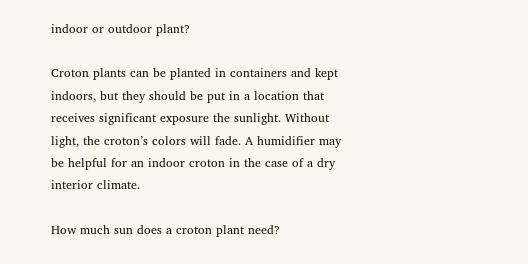indoor or outdoor plant?

Croton plants can be planted in containers and kept indoors, but they should be put in a location that receives significant exposure the sunlight. Without light, the croton’s colors will fade. A humidifier may be helpful for an indoor croton in the case of a dry interior climate.

How much sun does a croton plant need?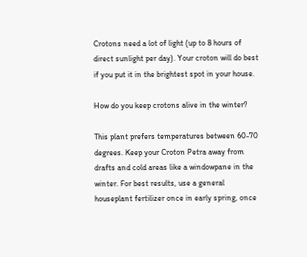Crotons need a lot of light (up to 8 hours of direct sunlight per day). Your croton will do best if you put it in the brightest spot in your house.

How do you keep crotons alive in the winter?

This plant prefers temperatures between 60-70 degrees. Keep your Croton Petra away from drafts and cold areas like a windowpane in the winter. For best results, use a general houseplant fertilizer once in early spring, once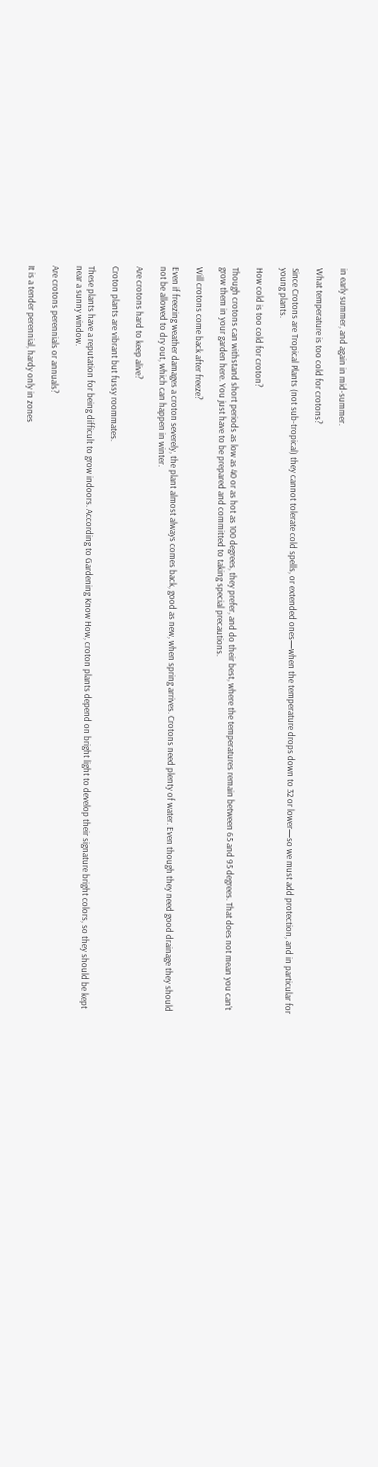in early summer, and again in mid-summer.

What temperature is too cold for crotons?

Since Crotons are Tropical Plants (not sub-tropical) they cannot tolerate cold spells, or extended ones—when the temperature drops down to 32 or lower—so we must add protection, and in particular for young plants.

How cold is too cold for croton?

Though crotons can withstand short periods as low as 40 or as hot as 100 degrees, they prefer, and do their best, where the temperatures remain between 65 and 95 degrees. That does not mean you can’t grow them in your garden here. You just have to be prepared and committed to taking special precautions.

Will crotons come back after freeze?

Even if freezing weather damages a croton severely, the plant almost always comes back, good as new, when spring arrives. Crotons need plenty of water. Even though they need good drainage they should not be allowed to dry out, which can happen in winter.

Are crotons hard to keep alive?

Croton plants are vibrant but fussy roommates.

These plants have a reputation for being difficult to grow indoors. According to Gardening Know How, croton plants depend on bright light to develop their signature bright colors, so they should be kept near a sunny window.

Are crotons perennials or annuals?

It is a tender perennial, hardy only in zones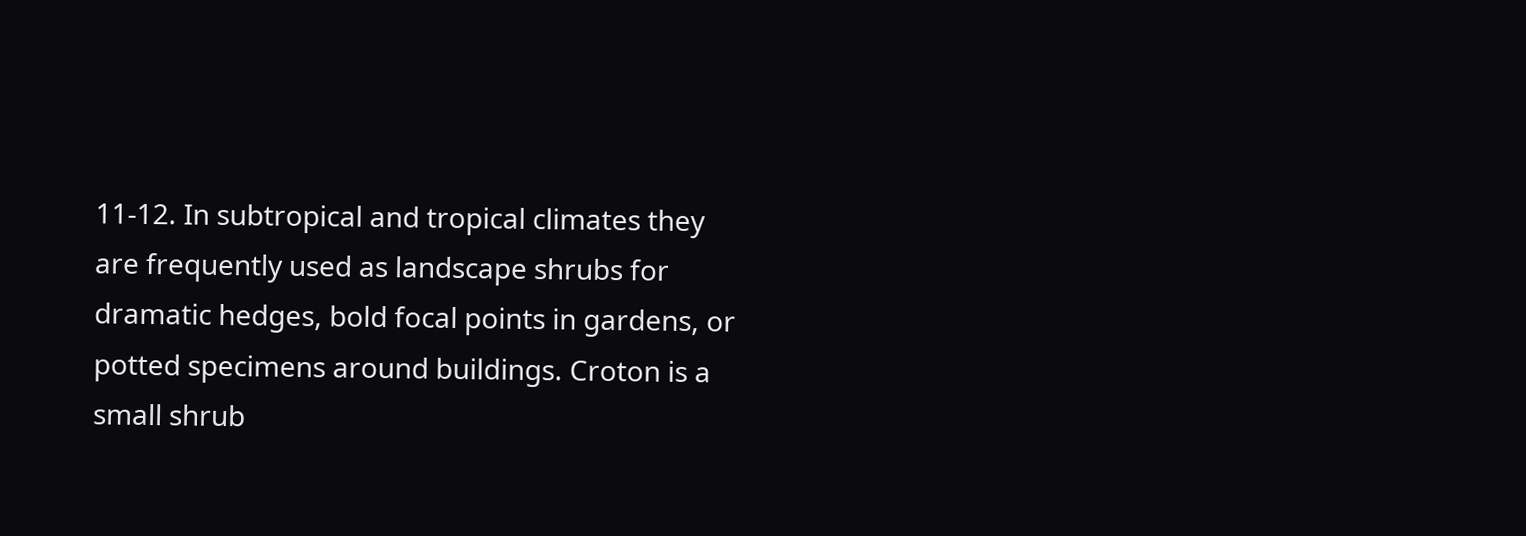11-12. In subtropical and tropical climates they are frequently used as landscape shrubs for dramatic hedges, bold focal points in gardens, or potted specimens around buildings. Croton is a small shrub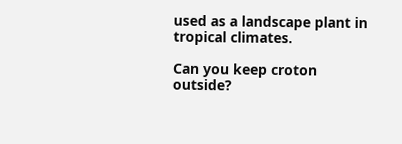used as a landscape plant in tropical climates.

Can you keep croton outside?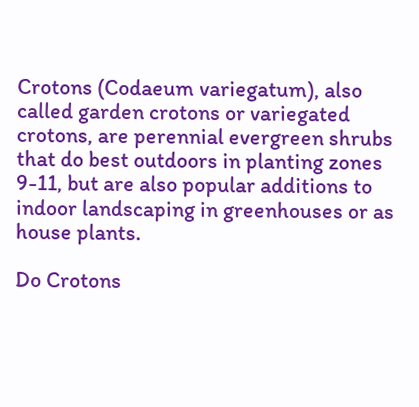Crotons (Codaeum variegatum), also called garden crotons or variegated crotons, are perennial evergreen shrubs that do best outdoors in planting zones 9-11, but are also popular additions to indoor landscaping in greenhouses or as house plants.

Do Crotons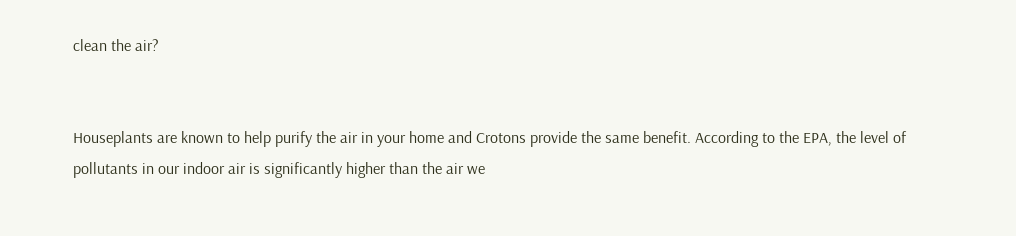clean the air?


Houseplants are known to help purify the air in your home and Crotons provide the same benefit. According to the EPA, the level of pollutants in our indoor air is significantly higher than the air we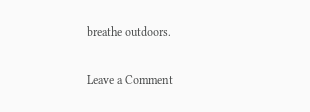breathe outdoors.

Leave a Comment